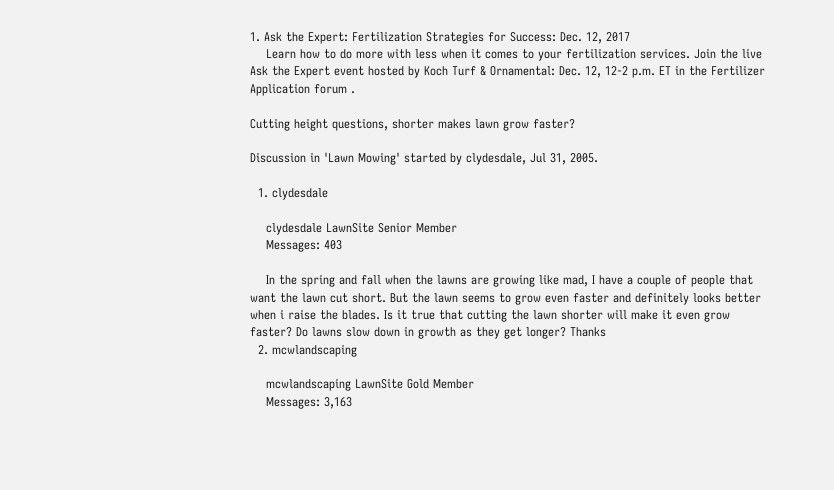1. Ask the Expert: Fertilization Strategies for Success: Dec. 12, 2017
    Learn how to do more with less when it comes to your fertilization services. Join the live Ask the Expert event hosted by Koch Turf & Ornamental: Dec. 12, 12-2 p.m. ET in the Fertilizer Application forum .

Cutting height questions, shorter makes lawn grow faster?

Discussion in 'Lawn Mowing' started by clydesdale, Jul 31, 2005.

  1. clydesdale

    clydesdale LawnSite Senior Member
    Messages: 403

    In the spring and fall when the lawns are growing like mad, I have a couple of people that want the lawn cut short. But the lawn seems to grow even faster and definitely looks better when i raise the blades. Is it true that cutting the lawn shorter will make it even grow faster? Do lawns slow down in growth as they get longer? Thanks
  2. mcwlandscaping

    mcwlandscaping LawnSite Gold Member
    Messages: 3,163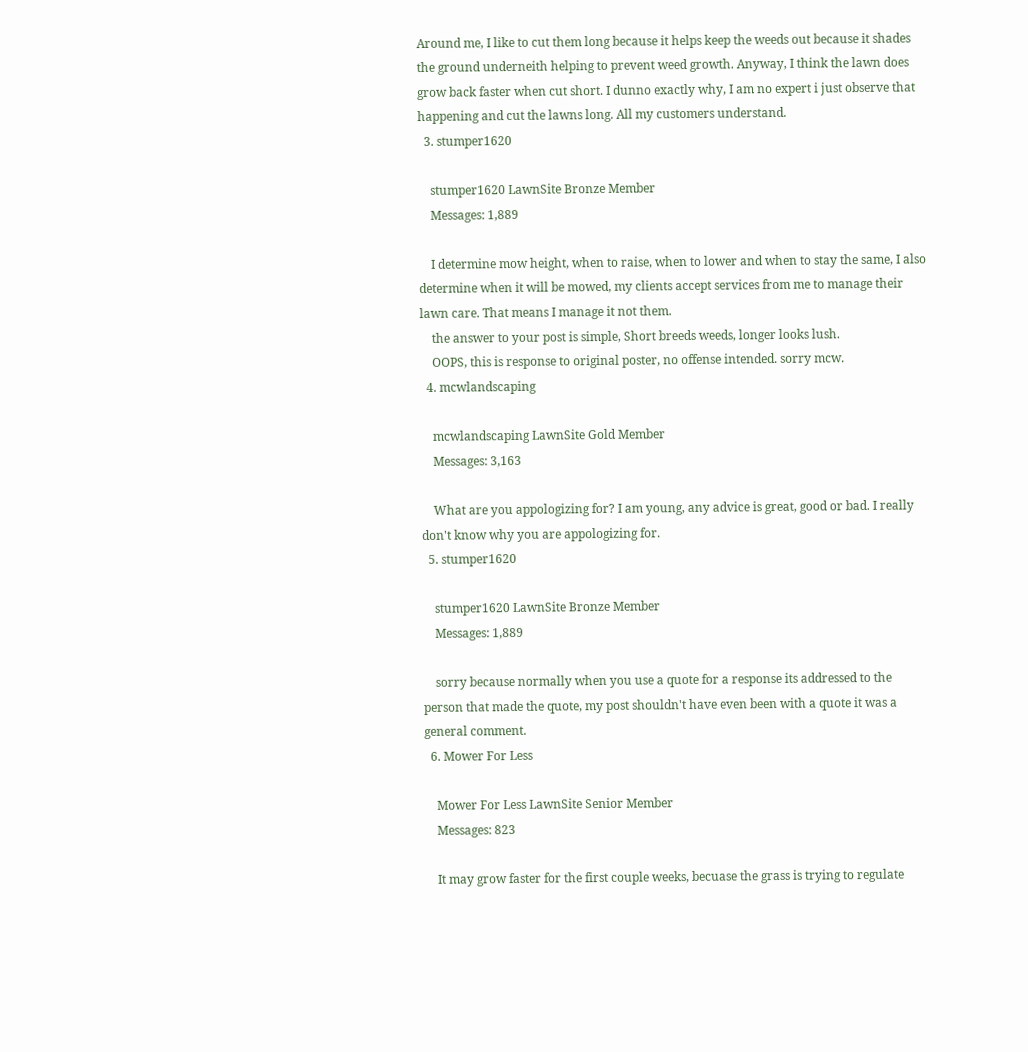Around me, I like to cut them long because it helps keep the weeds out because it shades the ground underneith helping to prevent weed growth. Anyway, I think the lawn does grow back faster when cut short. I dunno exactly why, I am no expert i just observe that happening and cut the lawns long. All my customers understand.
  3. stumper1620

    stumper1620 LawnSite Bronze Member
    Messages: 1,889

    I determine mow height, when to raise, when to lower and when to stay the same, I also determine when it will be mowed, my clients accept services from me to manage their lawn care. That means I manage it not them.
    the answer to your post is simple, Short breeds weeds, longer looks lush.
    OOPS, this is response to original poster, no offense intended. sorry mcw.
  4. mcwlandscaping

    mcwlandscaping LawnSite Gold Member
    Messages: 3,163

    What are you appologizing for? I am young, any advice is great, good or bad. I really don't know why you are appologizing for.
  5. stumper1620

    stumper1620 LawnSite Bronze Member
    Messages: 1,889

    sorry because normally when you use a quote for a response its addressed to the person that made the quote, my post shouldn't have even been with a quote it was a general comment.
  6. Mower For Less

    Mower For Less LawnSite Senior Member
    Messages: 823

    It may grow faster for the first couple weeks, becuase the grass is trying to regulate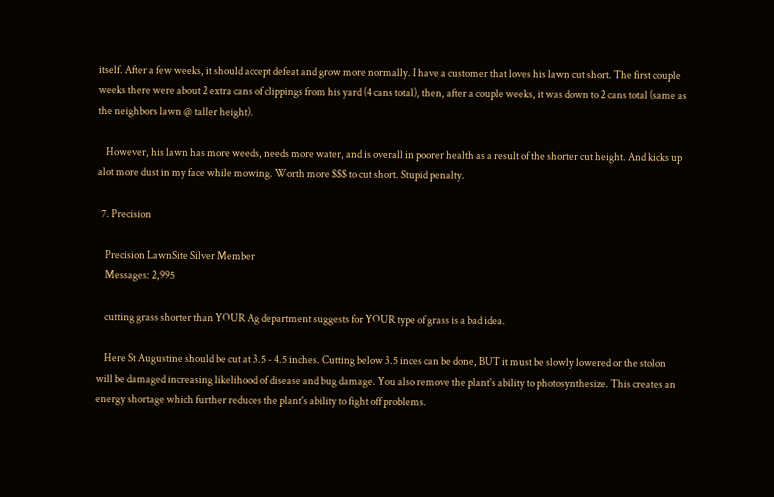itself. After a few weeks, it should accept defeat and grow more normally. I have a customer that loves his lawn cut short. The first couple weeks there were about 2 extra cans of clippings from his yard (4 cans total), then, after a couple weeks, it was down to 2 cans total (same as the neighbors lawn @ taller height).

    However, his lawn has more weeds, needs more water, and is overall in poorer health as a result of the shorter cut height. And kicks up alot more dust in my face while mowing. Worth more $$$ to cut short. Stupid penalty.

  7. Precision

    Precision LawnSite Silver Member
    Messages: 2,995

    cutting grass shorter than YOUR Ag department suggests for YOUR type of grass is a bad idea.

    Here St Augustine should be cut at 3.5 - 4.5 inches. Cutting below 3.5 inces can be done, BUT it must be slowly lowered or the stolon will be damaged increasing likelihood of disease and bug damage. You also remove the plant's ability to photosynthesize. This creates an energy shortage which further reduces the plant's ability to fight off problems.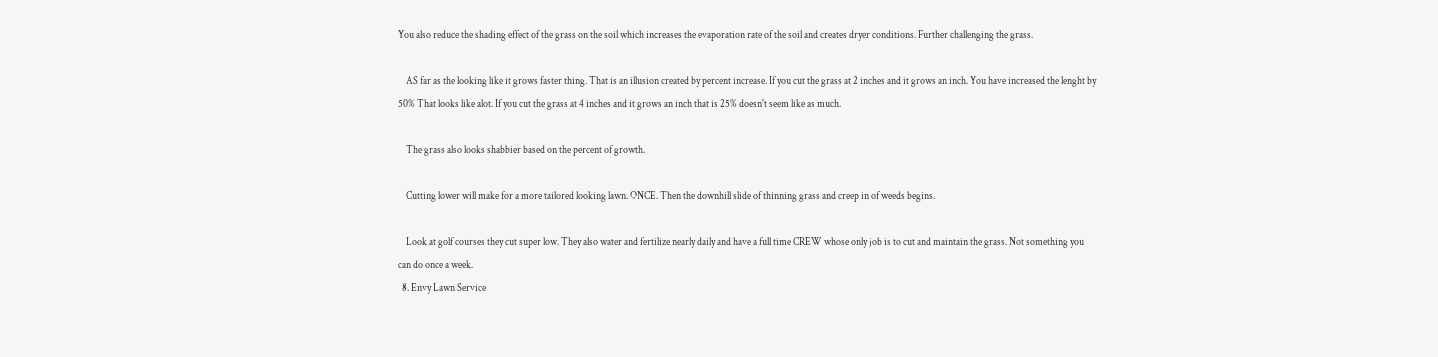You also reduce the shading effect of the grass on the soil which increases the evaporation rate of the soil and creates dryer conditions. Further challenging the grass.

    AS far as the looking like it grows faster thing. That is an illusion created by percent increase. If you cut the grass at 2 inches and it grows an inch. You have increased the lenght by 50% That looks like alot. If you cut the grass at 4 inches and it grows an inch that is 25% doesn't seem like as much.

    The grass also looks shabbier based on the percent of growth.

    Cutting lower will make for a more tailored looking lawn. ONCE. Then the downhill slide of thinning grass and creep in of weeds begins.

    Look at golf courses they cut super low. They also water and fertilize nearly daily and have a full time CREW whose only job is to cut and maintain the grass. Not something you can do once a week.
  8. Envy Lawn Service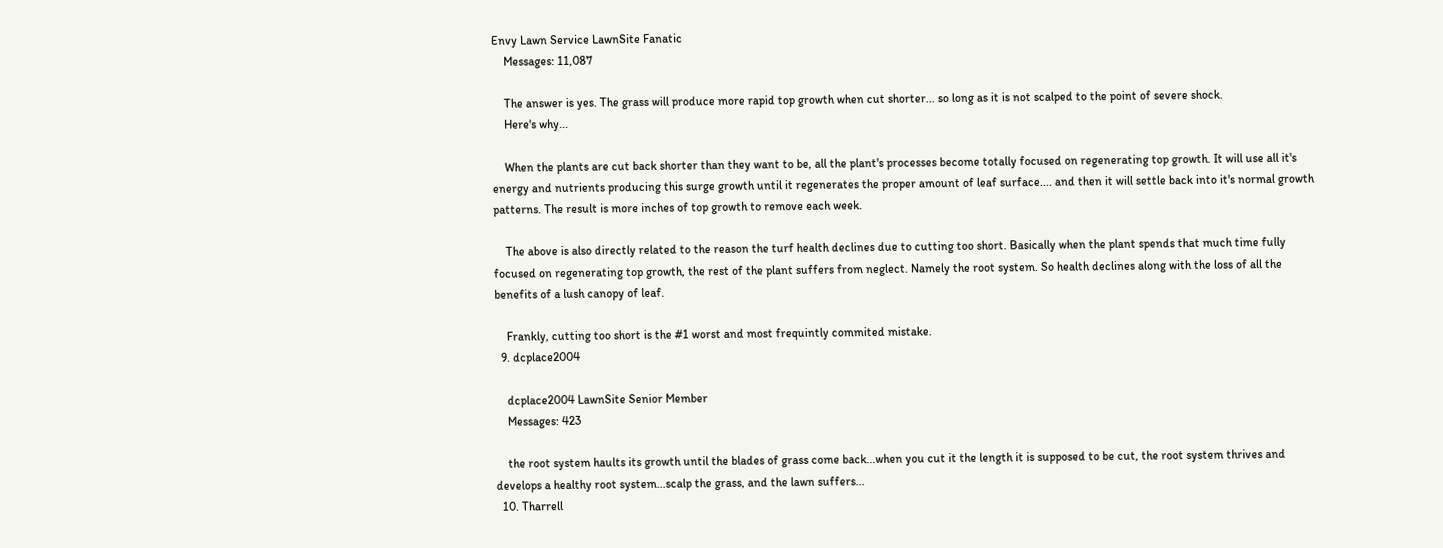Envy Lawn Service LawnSite Fanatic
    Messages: 11,087

    The answer is yes. The grass will produce more rapid top growth when cut shorter... so long as it is not scalped to the point of severe shock.
    Here's why...

    When the plants are cut back shorter than they want to be, all the plant's processes become totally focused on regenerating top growth. It will use all it's energy and nutrients producing this surge growth until it regenerates the proper amount of leaf surface.... and then it will settle back into it's normal growth patterns. The result is more inches of top growth to remove each week.

    The above is also directly related to the reason the turf health declines due to cutting too short. Basically when the plant spends that much time fully focused on regenerating top growth, the rest of the plant suffers from neglect. Namely the root system. So health declines along with the loss of all the benefits of a lush canopy of leaf.

    Frankly, cutting too short is the #1 worst and most frequintly commited mistake.
  9. dcplace2004

    dcplace2004 LawnSite Senior Member
    Messages: 423

    the root system haults its growth until the blades of grass come back...when you cut it the length it is supposed to be cut, the root system thrives and develops a healthy root system...scalp the grass, and the lawn suffers...
  10. Tharrell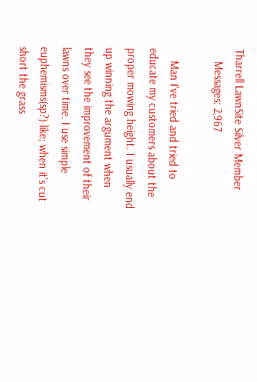Tharrell LawnSite Silver Member
    Messages: 2,967

    Man I've tried and tried to educate my customers about the proper mowing height. I usually end up winning the argument when they see the improvement of their lawns over time. I use simple euphemisms(sp?) like; when it's cut short the grass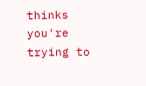thinks you're trying to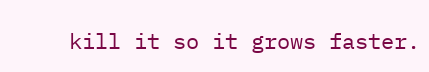kill it so it grows faster.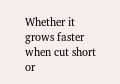Whether it grows faster when cut short or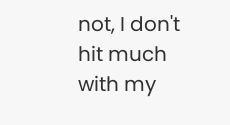not, I don't hit much with my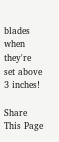blades when they're set above 3 inches!

Share This Page